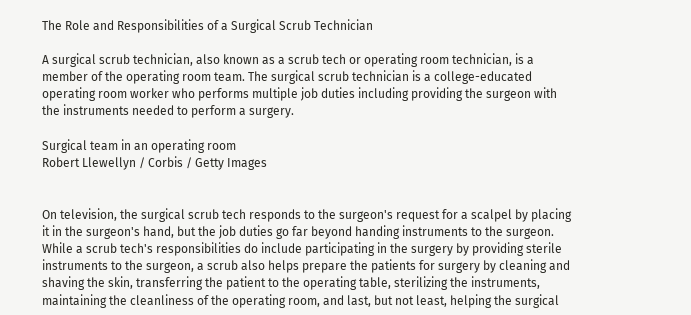The Role and Responsibilities of a Surgical Scrub Technician

A surgical scrub technician, also known as a scrub tech or operating room technician, is a member of the operating room team. The surgical scrub technician is a college-educated operating room worker who performs multiple job duties including providing the surgeon with the instruments needed to perform a surgery.

Surgical team in an operating room
Robert Llewellyn / Corbis / Getty Images


On television, the surgical scrub tech responds to the surgeon's request for a scalpel by placing it in the surgeon's hand, but the job duties go far beyond handing instruments to the surgeon. While a scrub tech's responsibilities do include participating in the surgery by providing sterile instruments to the surgeon, a scrub also helps prepare the patients for surgery by cleaning and shaving the skin, transferring the patient to the operating table, sterilizing the instruments, maintaining the cleanliness of the operating room, and last, but not least, helping the surgical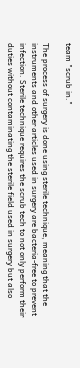team "scrub in."

The process of surgery is done using sterile technique, meaning that the instruments and other articles used in surgery are bacteria-free to prevent infection. Sterile technique requires the scrub tech to not only perform their duties without contaminating the sterile field used in surgery but also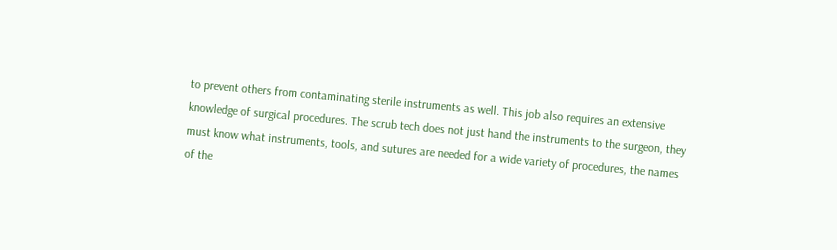to prevent others from contaminating sterile instruments as well. This job also requires an extensive knowledge of surgical procedures. The scrub tech does not just hand the instruments to the surgeon, they must know what instruments, tools, and sutures are needed for a wide variety of procedures, the names of the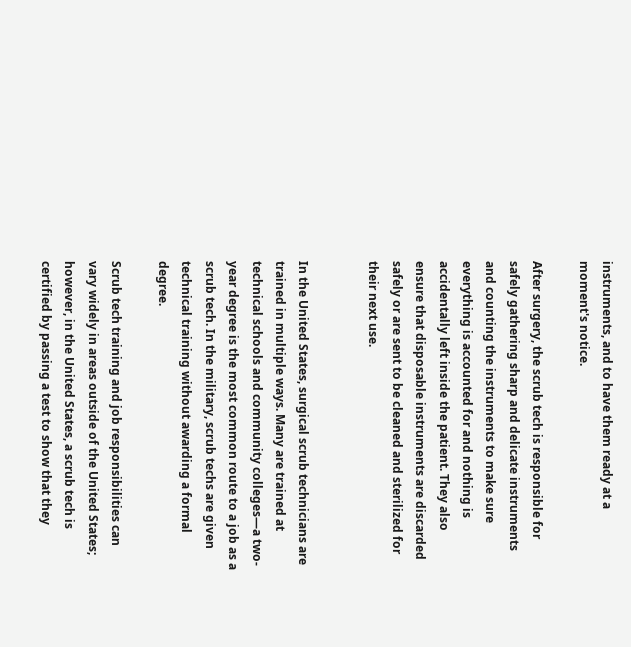instruments, and to have them ready at a moment's notice.

After surgery, the scrub tech is responsible for safely gathering sharp and delicate instruments and counting the instruments to make sure everything is accounted for and nothing is accidentally left inside the patient. They also ensure that disposable instruments are discarded safely or are sent to be cleaned and sterilized for their next use.


In the United States, surgical scrub technicians are trained in multiple ways. Many are trained at technical schools and community colleges—a two-year degree is the most common route to a job as a scrub tech. In the military, scrub techs are given technical training without awarding a formal degree.

Scrub tech training and job responsibilities can vary widely in areas outside of the United States; however, in the United States, a scrub tech is certified by passing a test to show that they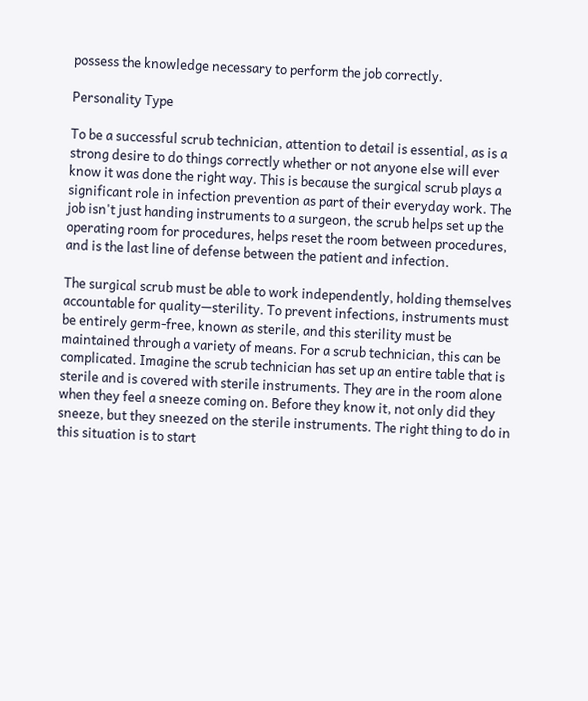possess the knowledge necessary to perform the job correctly.

Personality Type

To be a successful scrub technician, attention to detail is essential, as is a strong desire to do things correctly whether or not anyone else will ever know it was done the right way. This is because the surgical scrub plays a significant role in infection prevention as part of their everyday work. The job isn't just handing instruments to a surgeon, the scrub helps set up the operating room for procedures, helps reset the room between procedures, and is the last line of defense between the patient and infection.

The surgical scrub must be able to work independently, holding themselves accountable for quality—sterility. To prevent infections, instruments must be entirely germ-free, known as sterile, and this sterility must be maintained through a variety of means. For a scrub technician, this can be complicated. Imagine the scrub technician has set up an entire table that is sterile and is covered with sterile instruments. They are in the room alone when they feel a sneeze coming on. Before they know it, not only did they sneeze, but they sneezed on the sterile instruments. The right thing to do in this situation is to start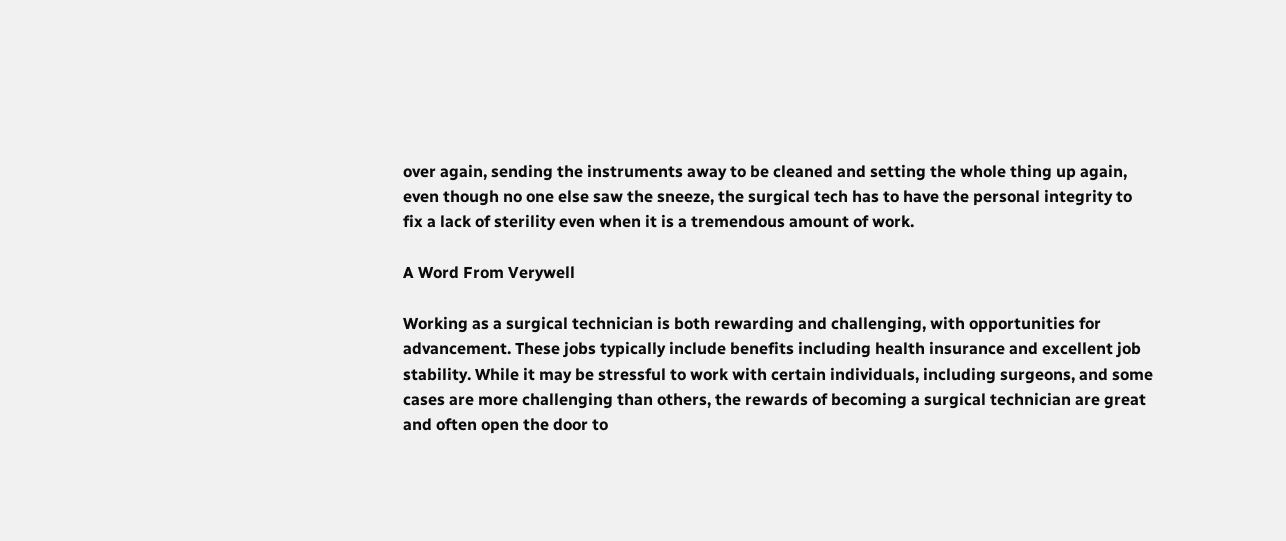over again, sending the instruments away to be cleaned and setting the whole thing up again, even though no one else saw the sneeze, the surgical tech has to have the personal integrity to fix a lack of sterility even when it is a tremendous amount of work.

A Word From Verywell

Working as a surgical technician is both rewarding and challenging, with opportunities for advancement. These jobs typically include benefits including health insurance and excellent job stability. While it may be stressful to work with certain individuals, including surgeons, and some cases are more challenging than others, the rewards of becoming a surgical technician are great and often open the door to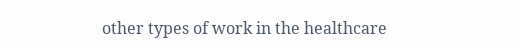other types of work in the healthcare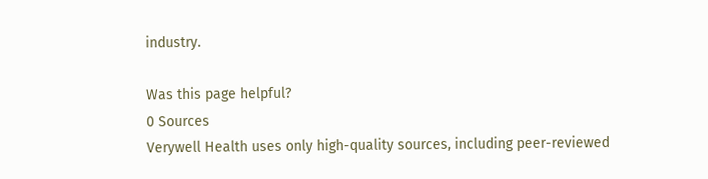industry.

Was this page helpful?
0 Sources
Verywell Health uses only high-quality sources, including peer-reviewed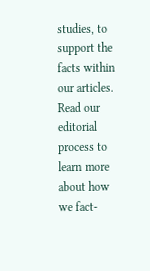studies, to support the facts within our articles. Read our editorial process to learn more about how we fact-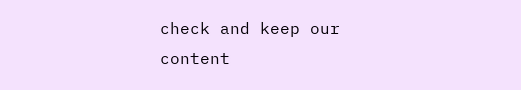check and keep our content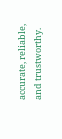accurate, reliable, and trustworthy.